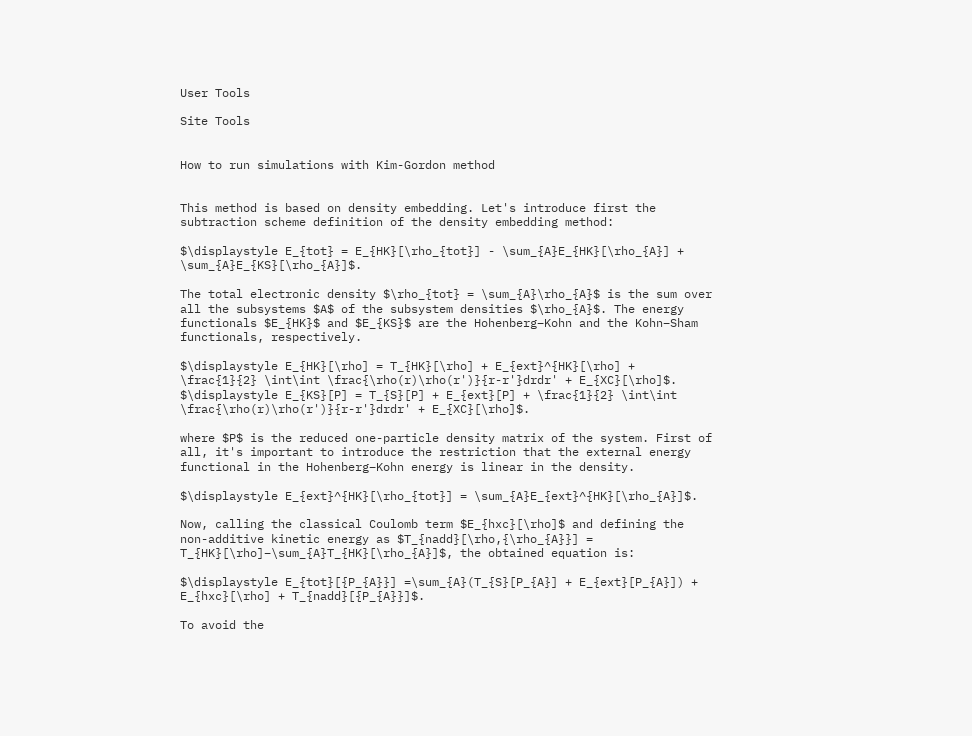User Tools

Site Tools


How to run simulations with Kim-Gordon method


This method is based on density embedding. Let's introduce first the subtraction scheme definition of the density embedding method:

$\displaystyle E_{tot} = E_{HK}[\rho_{tot}] - \sum_{A}E_{HK}[\rho_{A}] + \sum_{A}E_{KS}[\rho_{A}]$.

The total electronic density $\rho_{tot} = \sum_{A}\rho_{A}$ is the sum over all the subsystems $A$ of the subsystem densities $\rho_{A}$. The energy functionals $E_{HK}$ and $E_{KS}$ are the Hohenberg–Kohn and the Kohn–Sham functionals, respectively.

$\displaystyle E_{HK}[\rho] = T_{HK}[\rho] + E_{ext}^{HK}[\rho] + \frac{1}{2} \int\int \frac{\rho(r)\rho(r')}{r-r'}drdr' + E_{XC}[\rho]$.
$\displaystyle E_{KS}[P] = T_{S}[P] + E_{ext}[P] + \frac{1}{2} \int\int \frac{\rho(r)\rho(r')}{r-r'}drdr' + E_{XC}[\rho]$.

where $P$ is the reduced one-particle density matrix of the system. First of all, it's important to introduce the restriction that the external energy functional in the Hohenberg–Kohn energy is linear in the density.

$\displaystyle E_{ext}^{HK}[\rho_{tot}] = \sum_{A}E_{ext}^{HK}[\rho_{A}]$.

Now, calling the classical Coulomb term $E_{hxc}[\rho]$ and defining the non-additive kinetic energy as $T_{nadd}[\rho,{\rho_{A}}] = T_{HK}[\rho]−\sum_{A}T_{HK}[\rho_{A}]$, the obtained equation is:

$\displaystyle E_{tot}[{P_{A}}] =\sum_{A}(T_{S}[P_{A}] + E_{ext}[P_{A}]) + E_{hxc}[\rho] + T_{nadd}[{P_{A}}]$.

To avoid the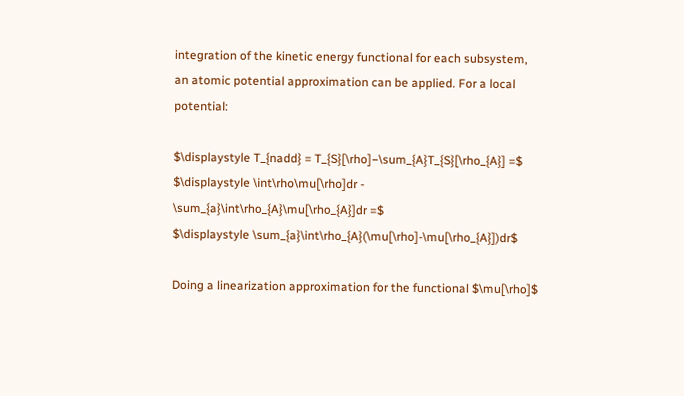integration of the kinetic energy functional for each subsystem, an atomic potential approximation can be applied. For a local potential:

$\displaystyle T_{nadd} = T_{S}[\rho]−\sum_{A}T_{S}[\rho_{A}] =$
$\displaystyle \int\rho\mu[\rho]dr - \sum_{a}\int\rho_{A}\mu[\rho_{A}]dr =$
$\displaystyle \sum_{a}\int\rho_{A}(\mu[\rho]-\mu[\rho_{A}])dr$

Doing a linearization approximation for the functional $\mu[\rho]$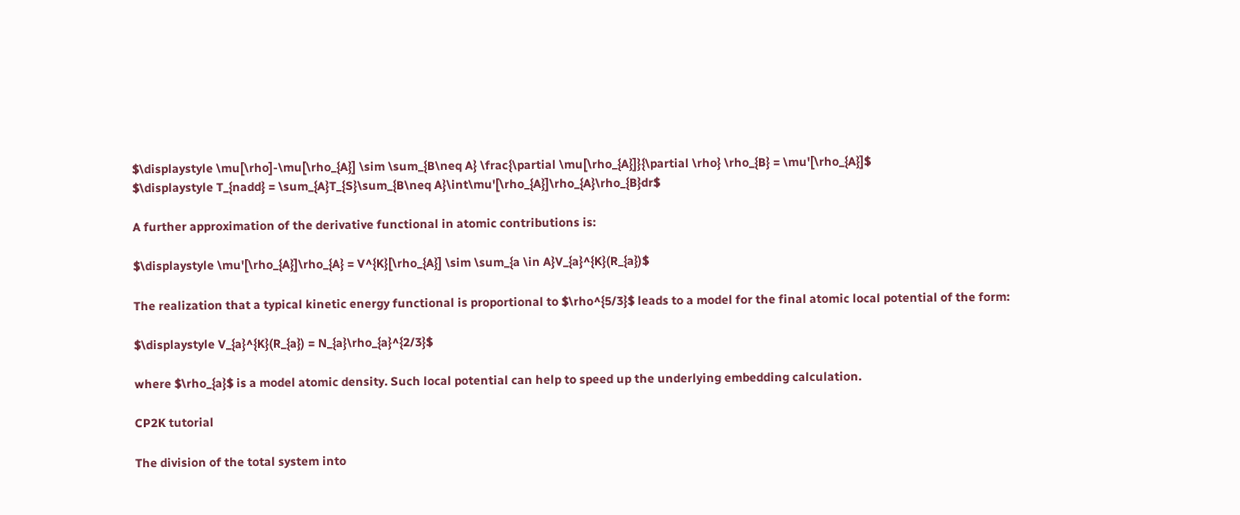$\displaystyle \mu[\rho]-\mu[\rho_{A}] \sim \sum_{B\neq A} \frac{\partial \mu[\rho_{A}]}{\partial \rho} \rho_{B} = \mu'[\rho_{A}]$
$\displaystyle T_{nadd} = \sum_{A}T_{S}\sum_{B\neq A}\int\mu'[\rho_{A}]\rho_{A}\rho_{B}dr$

A further approximation of the derivative functional in atomic contributions is:

$\displaystyle \mu'[\rho_{A}]\rho_{A} = V^{K}[\rho_{A}] \sim \sum_{a \in A}V_{a}^{K}(R_{a})$

The realization that a typical kinetic energy functional is proportional to $\rho^{5/3}$ leads to a model for the final atomic local potential of the form:

$\displaystyle V_{a}^{K}(R_{a}) = N_{a}\rho_{a}^{2/3}$

where $\rho_{a}$ is a model atomic density. Such local potential can help to speed up the underlying embedding calculation.

CP2K tutorial

The division of the total system into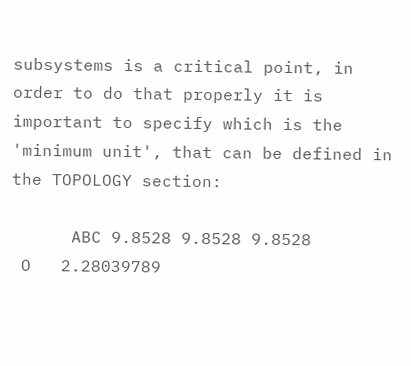subsystems is a critical point, in order to do that properly it is important to specify which is the 'minimum unit', that can be defined in the TOPOLOGY section:

      ABC 9.8528 9.8528 9.8528
 O   2.28039789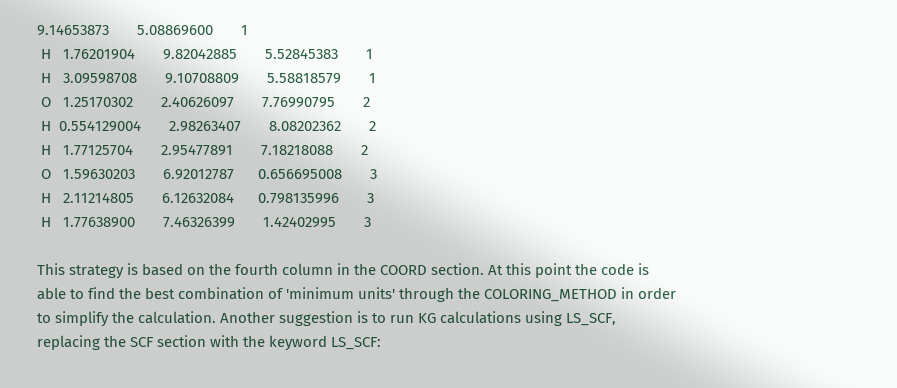9.14653873       5.08869600       1
 H   1.76201904       9.82042885       5.52845383       1
 H   3.09598708       9.10708809       5.58818579       1
 O   1.25170302       2.40626097       7.76990795       2
 H  0.554129004       2.98263407       8.08202362       2
 H   1.77125704       2.95477891       7.18218088       2
 O   1.59630203       6.92012787      0.656695008       3
 H   2.11214805       6.12632084      0.798135996       3
 H   1.77638900       7.46326399       1.42402995       3

This strategy is based on the fourth column in the COORD section. At this point the code is able to find the best combination of 'minimum units' through the COLORING_METHOD in order to simplify the calculation. Another suggestion is to run KG calculations using LS_SCF, replacing the SCF section with the keyword LS_SCF: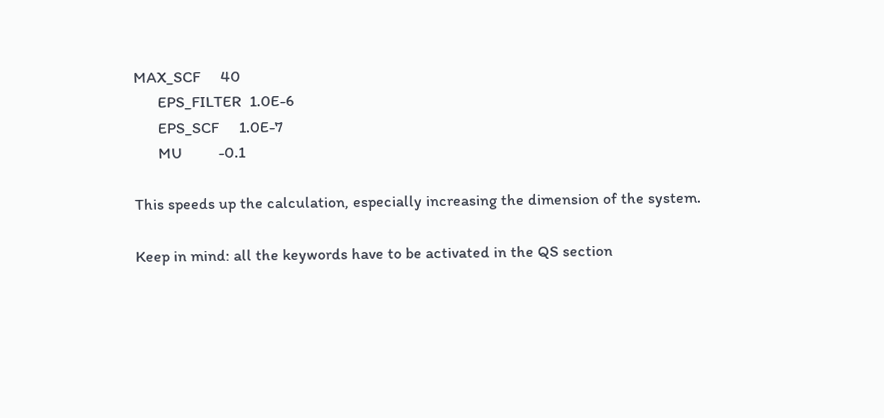MAX_SCF     40
      EPS_FILTER  1.0E-6
      EPS_SCF     1.0E-7
      MU         -0.1

This speeds up the calculation, especially increasing the dimension of the system.

Keep in mind: all the keywords have to be activated in the QS section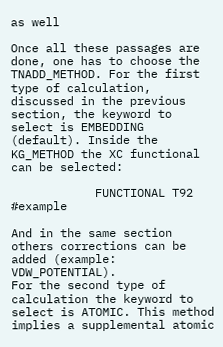as well

Once all these passages are done, one has to choose the TNADD_METHOD. For the first type of calculation, discussed in the previous section, the keyword to select is EMBEDDING (default). Inside the KG_METHOD the XC functional can be selected:

            FUNCTIONAL T92   #example

And in the same section others corrections can be added (example: VDW_POTENTIAL).
For the second type of calculation the keyword to select is ATOMIC. This method implies a supplemental atomic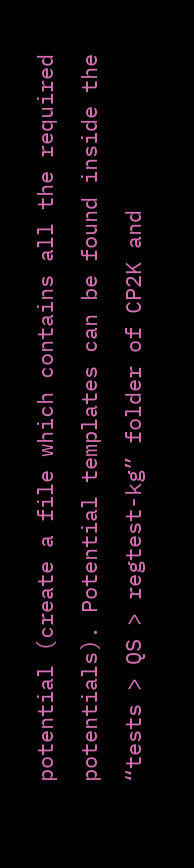potential (create a file which contains all the required potentials). Potential templates can be found inside the “tests > QS > regtest-kg” folder of CP2K and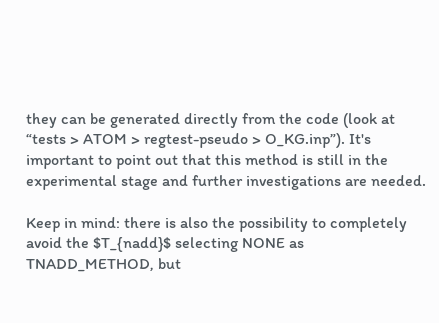they can be generated directly from the code (look at “tests > ATOM > regtest-pseudo > O_KG.inp”). It's important to point out that this method is still in the experimental stage and further investigations are needed.

Keep in mind: there is also the possibility to completely avoid the $T_{nadd}$ selecting NONE as TNADD_METHOD, but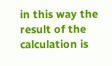in this way the result of the calculation is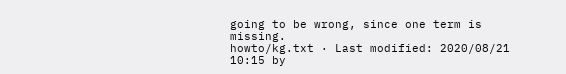going to be wrong, since one term is missing.
howto/kg.txt · Last modified: 2020/08/21 10:15 by